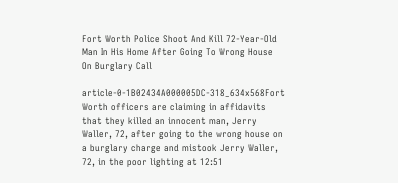Fort Worth Police Shoot And Kill 72-Year-Old Man In His Home After Going To Wrong House On Burglary Call

article-0-1B02434A000005DC-318_634x568Fort Worth officers are claiming in affidavits that they killed an innocent man, Jerry Waller, 72, after going to the wrong house on a burglary charge and mistook Jerry Waller, 72, in the poor lighting at 12:51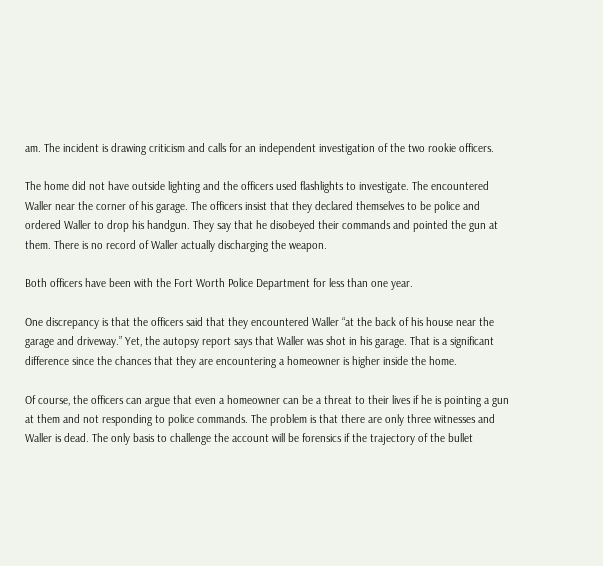am. The incident is drawing criticism and calls for an independent investigation of the two rookie officers.

The home did not have outside lighting and the officers used flashlights to investigate. The encountered Waller near the corner of his garage. The officers insist that they declared themselves to be police and ordered Waller to drop his handgun. They say that he disobeyed their commands and pointed the gun at them. There is no record of Waller actually discharging the weapon.

Both officers have been with the Fort Worth Police Department for less than one year.

One discrepancy is that the officers said that they encountered Waller “at the back of his house near the garage and driveway.” Yet, the autopsy report says that Waller was shot in his garage. That is a significant difference since the chances that they are encountering a homeowner is higher inside the home.

Of course, the officers can argue that even a homeowner can be a threat to their lives if he is pointing a gun at them and not responding to police commands. The problem is that there are only three witnesses and Waller is dead. The only basis to challenge the account will be forensics if the trajectory of the bullet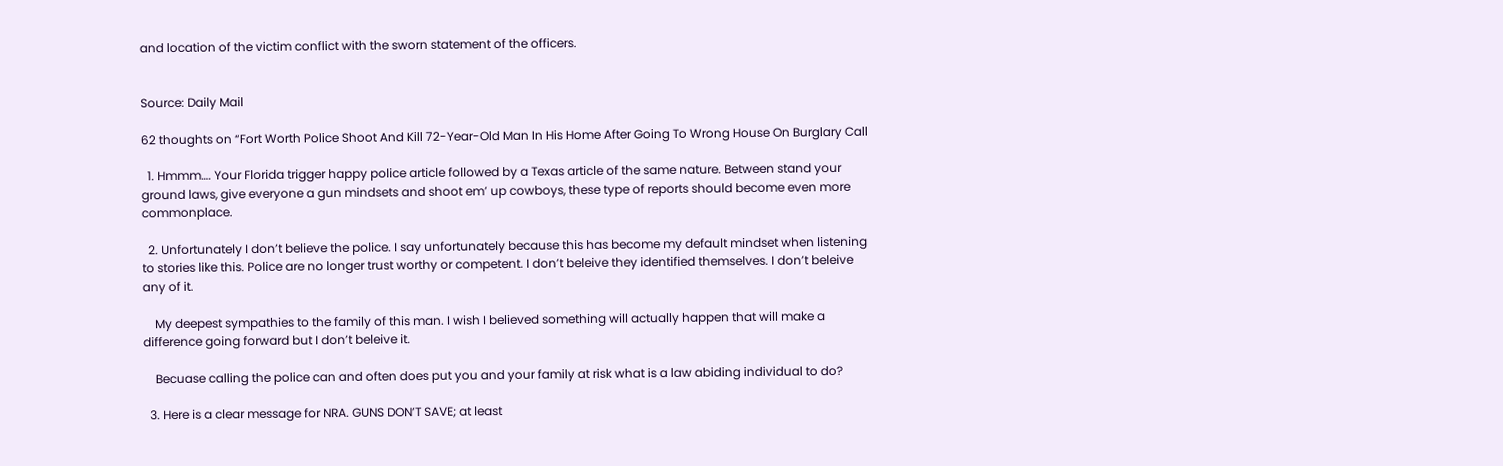and location of the victim conflict with the sworn statement of the officers.


Source: Daily Mail

62 thoughts on “Fort Worth Police Shoot And Kill 72-Year-Old Man In His Home After Going To Wrong House On Burglary Call

  1. Hmmm…. Your Florida trigger happy police article followed by a Texas article of the same nature. Between stand your ground laws, give everyone a gun mindsets and shoot em’ up cowboys, these type of reports should become even more commonplace.

  2. Unfortunately I don’t believe the police. I say unfortunately because this has become my default mindset when listening to stories like this. Police are no longer trust worthy or competent. I don’t beleive they identified themselves. I don’t beleive any of it.

    My deepest sympathies to the family of this man. I wish I believed something will actually happen that will make a difference going forward but I don’t beleive it.

    Becuase calling the police can and often does put you and your family at risk what is a law abiding individual to do?

  3. Here is a clear message for NRA. GUNS DON’T SAVE; at least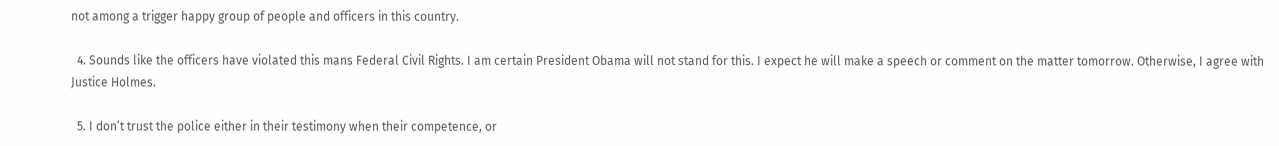not among a trigger happy group of people and officers in this country.

  4. Sounds like the officers have violated this mans Federal Civil Rights. I am certain President Obama will not stand for this. I expect he will make a speech or comment on the matter tomorrow. Otherwise, I agree with Justice Holmes.

  5. I don’t trust the police either in their testimony when their competence, or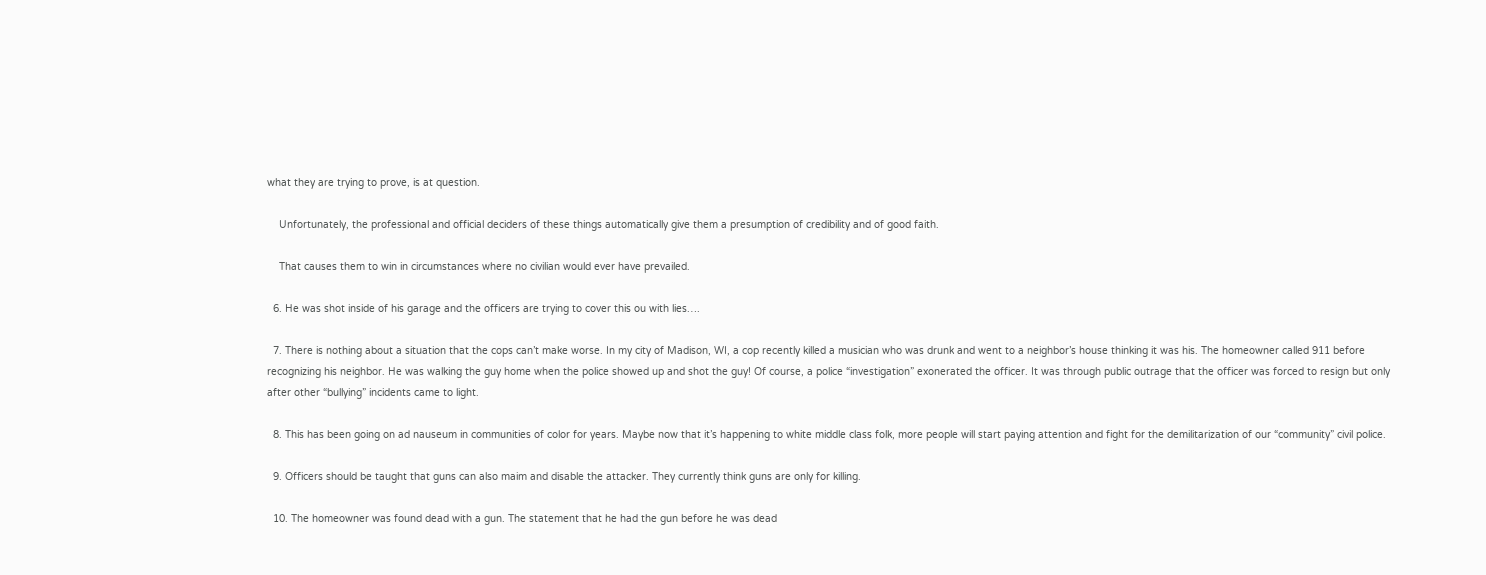what they are trying to prove, is at question.

    Unfortunately, the professional and official deciders of these things automatically give them a presumption of credibility and of good faith.

    That causes them to win in circumstances where no civilian would ever have prevailed.

  6. He was shot inside of his garage and the officers are trying to cover this ou with lies….

  7. There is nothing about a situation that the cops can’t make worse. In my city of Madison, WI, a cop recently killed a musician who was drunk and went to a neighbor’s house thinking it was his. The homeowner called 911 before recognizing his neighbor. He was walking the guy home when the police showed up and shot the guy! Of course, a police “investigation” exonerated the officer. It was through public outrage that the officer was forced to resign but only after other “bullying” incidents came to light.

  8. This has been going on ad nauseum in communities of color for years. Maybe now that it’s happening to white middle class folk, more people will start paying attention and fight for the demilitarization of our “community” civil police.

  9. Officers should be taught that guns can also maim and disable the attacker. They currently think guns are only for killing.

  10. The homeowner was found dead with a gun. The statement that he had the gun before he was dead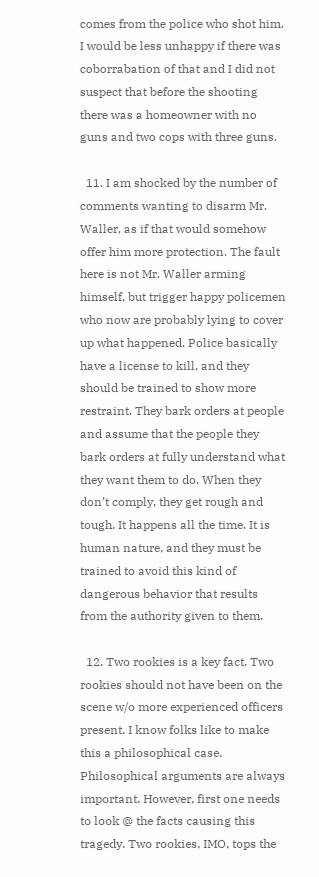comes from the police who shot him. I would be less unhappy if there was coborrabation of that and I did not suspect that before the shooting there was a homeowner with no guns and two cops with three guns.

  11. I am shocked by the number of comments wanting to disarm Mr. Waller, as if that would somehow offer him more protection. The fault here is not Mr. Waller arming himself, but trigger happy policemen who now are probably lying to cover up what happened. Police basically have a license to kill, and they should be trained to show more restraint. They bark orders at people and assume that the people they bark orders at fully understand what they want them to do. When they don’t comply, they get rough and tough. It happens all the time. It is human nature, and they must be trained to avoid this kind of dangerous behavior that results from the authority given to them.

  12. Two rookies is a key fact. Two rookies should not have been on the scene w/o more experienced officers present. I know folks like to make this a philosophical case. Philosophical arguments are always important. However, first one needs to look @ the facts causing this tragedy. Two rookies, IMO, tops the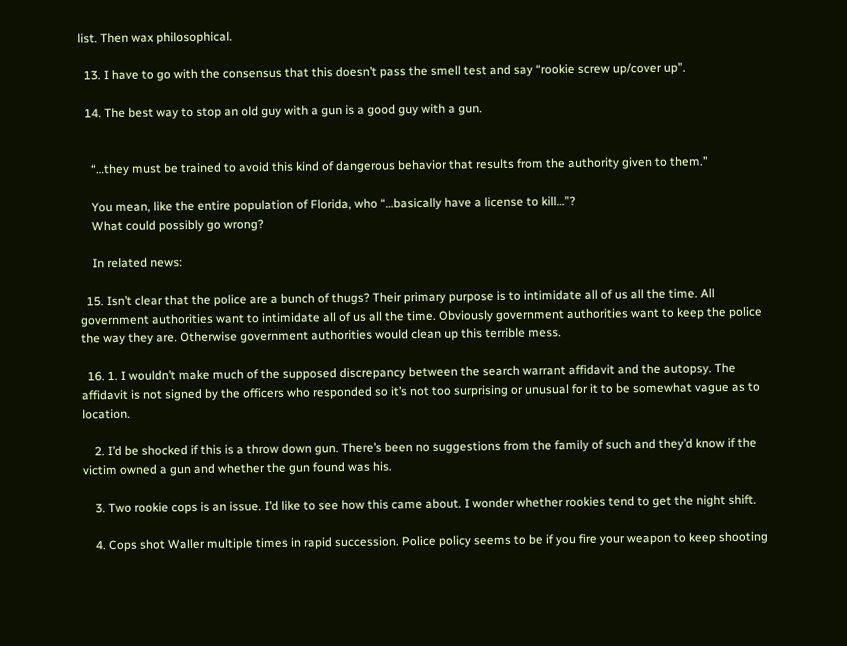list. Then wax philosophical.

  13. I have to go with the consensus that this doesn’t pass the smell test and say “rookie screw up/cover up”.

  14. The best way to stop an old guy with a gun is a good guy with a gun.


    “…they must be trained to avoid this kind of dangerous behavior that results from the authority given to them.”

    You mean, like the entire population of Florida, who “…basically have a license to kill…”?
    What could possibly go wrong?

    In related news:

  15. Isn’t clear that the police are a bunch of thugs? Their primary purpose is to intimidate all of us all the time. All government authorities want to intimidate all of us all the time. Obviously government authorities want to keep the police the way they are. Otherwise government authorities would clean up this terrible mess.

  16. 1. I wouldn’t make much of the supposed discrepancy between the search warrant affidavit and the autopsy. The affidavit is not signed by the officers who responded so it’s not too surprising or unusual for it to be somewhat vague as to location.

    2. I’d be shocked if this is a throw down gun. There’s been no suggestions from the family of such and they’d know if the victim owned a gun and whether the gun found was his.

    3. Two rookie cops is an issue. I’d like to see how this came about. I wonder whether rookies tend to get the night shift.

    4. Cops shot Waller multiple times in rapid succession. Police policy seems to be if you fire your weapon to keep shooting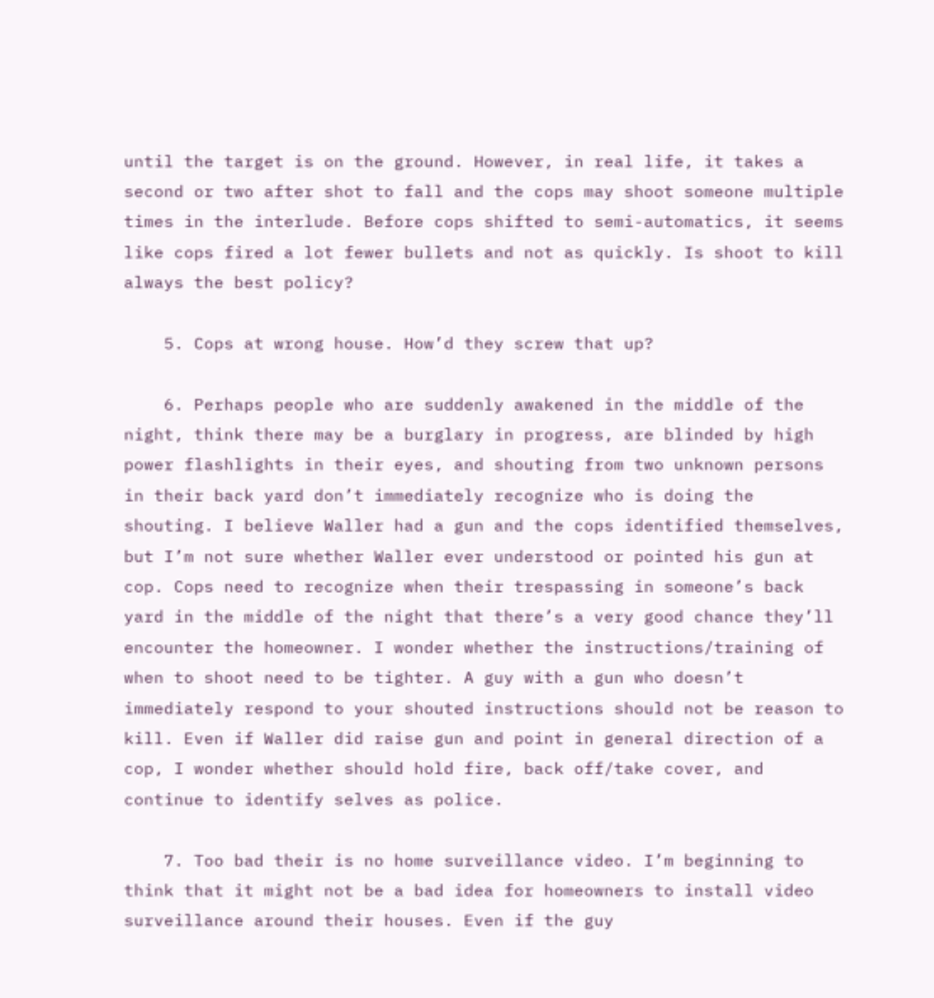until the target is on the ground. However, in real life, it takes a second or two after shot to fall and the cops may shoot someone multiple times in the interlude. Before cops shifted to semi-automatics, it seems like cops fired a lot fewer bullets and not as quickly. Is shoot to kill always the best policy?

    5. Cops at wrong house. How’d they screw that up?

    6. Perhaps people who are suddenly awakened in the middle of the night, think there may be a burglary in progress, are blinded by high power flashlights in their eyes, and shouting from two unknown persons in their back yard don’t immediately recognize who is doing the shouting. I believe Waller had a gun and the cops identified themselves, but I’m not sure whether Waller ever understood or pointed his gun at cop. Cops need to recognize when their trespassing in someone’s back yard in the middle of the night that there’s a very good chance they’ll encounter the homeowner. I wonder whether the instructions/training of when to shoot need to be tighter. A guy with a gun who doesn’t immediately respond to your shouted instructions should not be reason to kill. Even if Waller did raise gun and point in general direction of a cop, I wonder whether should hold fire, back off/take cover, and continue to identify selves as police.

    7. Too bad their is no home surveillance video. I’m beginning to think that it might not be a bad idea for homeowners to install video surveillance around their houses. Even if the guy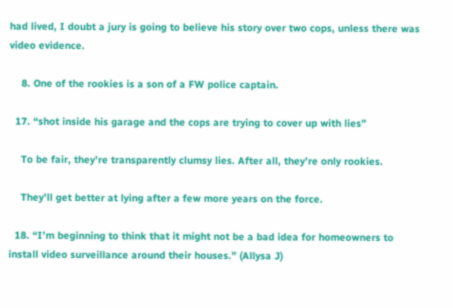had lived, I doubt a jury is going to believe his story over two cops, unless there was video evidence.

    8. One of the rookies is a son of a FW police captain.

  17. “shot inside his garage and the cops are trying to cover up with lies”

    To be fair, they’re transparently clumsy lies. After all, they’re only rookies.

    They’ll get better at lying after a few more years on the force.

  18. “I’m beginning to think that it might not be a bad idea for homeowners to install video surveillance around their houses.” (Allysa J)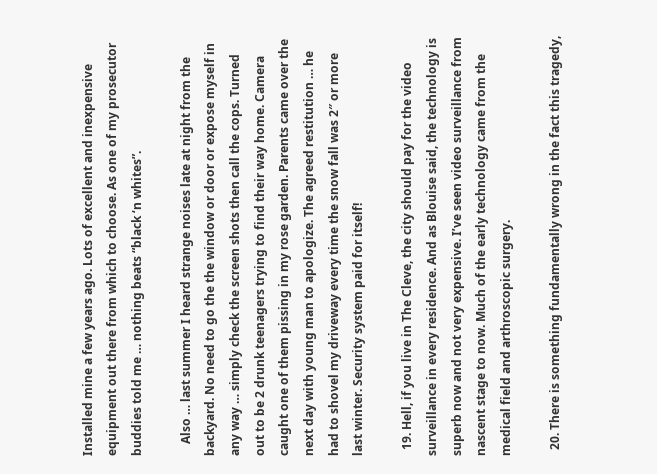Installed mine a few years ago. Lots of excellent and inexpensive equipment out there from which to choose. As one of my prosecutor buddies told me … nothing beats “black ‘n whites”.

    Also … last summer I heard strange noises late at night from the backyard. No need to go the the window or door or expose myself in any way … simply check the screen shots then call the cops. Turned out to be 2 drunk teenagers trying to find their way home. Camera caught one of them pissing in my rose garden. Parents came over the next day with young man to apologize. The agreed restitution … he had to shovel my driveway every time the snow fall was 2″ or more last winter. Security system paid for itself!

  19. Hell, if you live in The Cleve, the city should pay for the video surveillance in every residence. And as Blouise said, the technology is superb now and not very expensive. I’ve seen video surveillance from nascent stage to now. Much of the early technology came from the medical field and arthroscopic surgery.

  20. There is something fundamentally wrong in the fact this tragedy,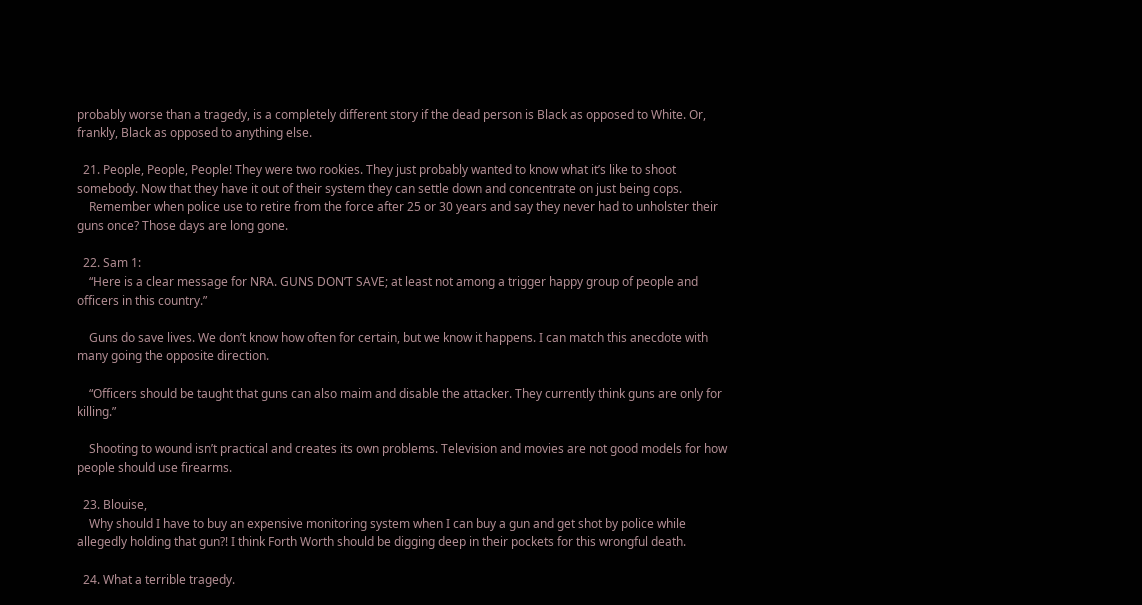probably worse than a tragedy, is a completely different story if the dead person is Black as opposed to White. Or, frankly, Black as opposed to anything else.

  21. People, People, People! They were two rookies. They just probably wanted to know what it’s like to shoot somebody. Now that they have it out of their system they can settle down and concentrate on just being cops.
    Remember when police use to retire from the force after 25 or 30 years and say they never had to unholster their guns once? Those days are long gone.

  22. Sam 1:
    “Here is a clear message for NRA. GUNS DON’T SAVE; at least not among a trigger happy group of people and officers in this country.”

    Guns do save lives. We don’t know how often for certain, but we know it happens. I can match this anecdote with many going the opposite direction.

    “Officers should be taught that guns can also maim and disable the attacker. They currently think guns are only for killing.”

    Shooting to wound isn’t practical and creates its own problems. Television and movies are not good models for how people should use firearms.

  23. Blouise,
    Why should I have to buy an expensive monitoring system when I can buy a gun and get shot by police while allegedly holding that gun?! I think Forth Worth should be digging deep in their pockets for this wrongful death.

  24. What a terrible tragedy.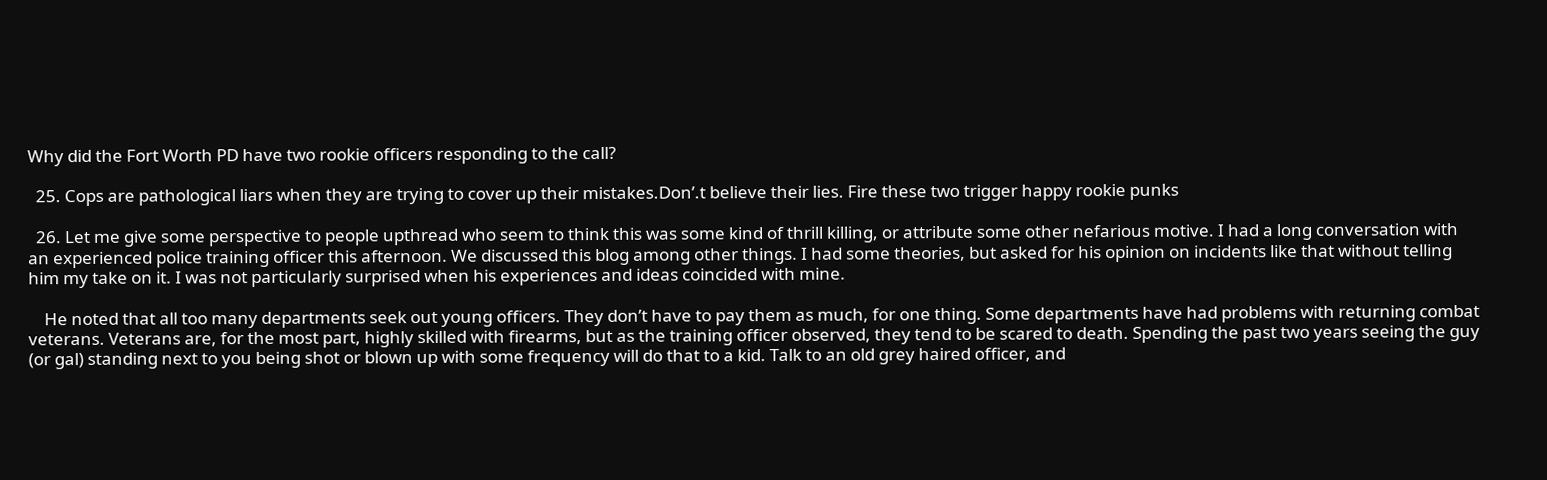Why did the Fort Worth PD have two rookie officers responding to the call?

  25. Cops are pathological liars when they are trying to cover up their mistakes.Don’.t believe their lies. Fire these two trigger happy rookie punks

  26. Let me give some perspective to people upthread who seem to think this was some kind of thrill killing, or attribute some other nefarious motive. I had a long conversation with an experienced police training officer this afternoon. We discussed this blog among other things. I had some theories, but asked for his opinion on incidents like that without telling him my take on it. I was not particularly surprised when his experiences and ideas coincided with mine.

    He noted that all too many departments seek out young officers. They don’t have to pay them as much, for one thing. Some departments have had problems with returning combat veterans. Veterans are, for the most part, highly skilled with firearms, but as the training officer observed, they tend to be scared to death. Spending the past two years seeing the guy (or gal) standing next to you being shot or blown up with some frequency will do that to a kid. Talk to an old grey haired officer, and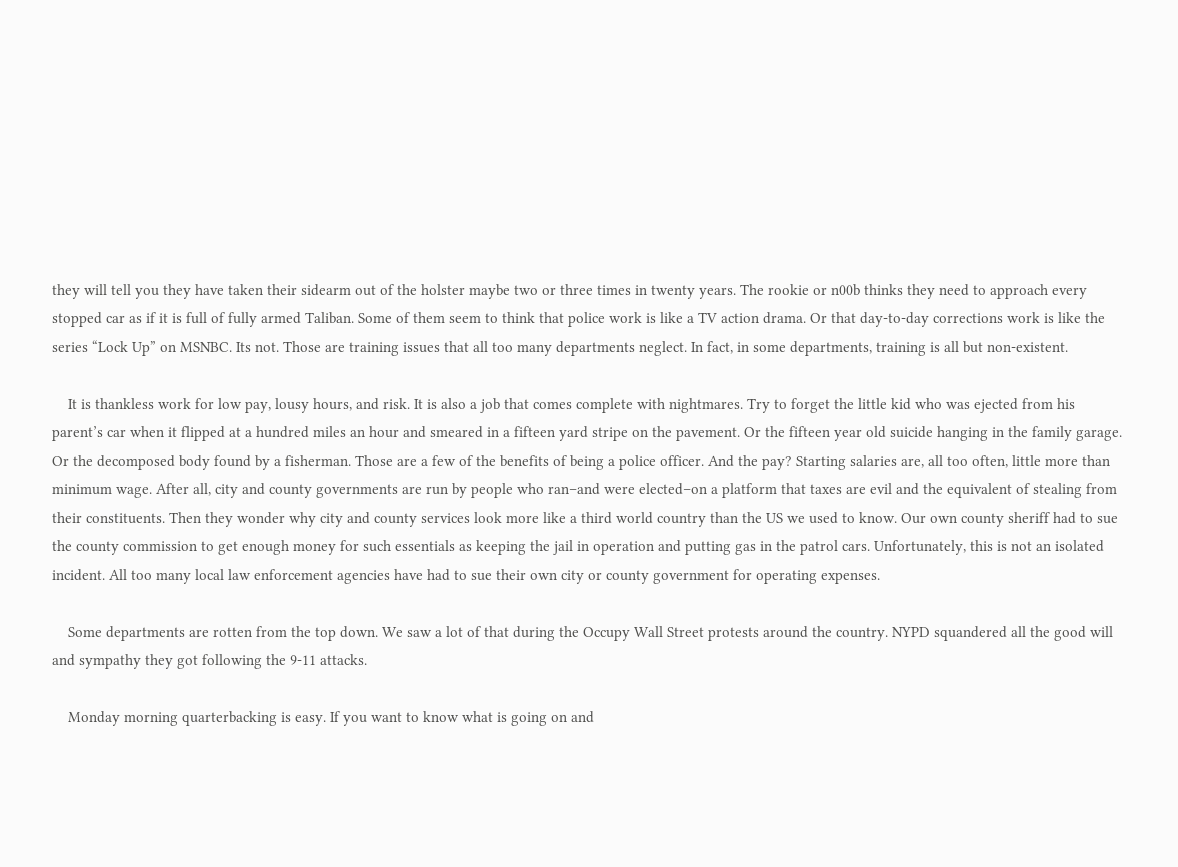they will tell you they have taken their sidearm out of the holster maybe two or three times in twenty years. The rookie or n00b thinks they need to approach every stopped car as if it is full of fully armed Taliban. Some of them seem to think that police work is like a TV action drama. Or that day-to-day corrections work is like the series “Lock Up” on MSNBC. Its not. Those are training issues that all too many departments neglect. In fact, in some departments, training is all but non-existent.

    It is thankless work for low pay, lousy hours, and risk. It is also a job that comes complete with nightmares. Try to forget the little kid who was ejected from his parent’s car when it flipped at a hundred miles an hour and smeared in a fifteen yard stripe on the pavement. Or the fifteen year old suicide hanging in the family garage. Or the decomposed body found by a fisherman. Those are a few of the benefits of being a police officer. And the pay? Starting salaries are, all too often, little more than minimum wage. After all, city and county governments are run by people who ran–and were elected–on a platform that taxes are evil and the equivalent of stealing from their constituents. Then they wonder why city and county services look more like a third world country than the US we used to know. Our own county sheriff had to sue the county commission to get enough money for such essentials as keeping the jail in operation and putting gas in the patrol cars. Unfortunately, this is not an isolated incident. All too many local law enforcement agencies have had to sue their own city or county government for operating expenses.

    Some departments are rotten from the top down. We saw a lot of that during the Occupy Wall Street protests around the country. NYPD squandered all the good will and sympathy they got following the 9-11 attacks.

    Monday morning quarterbacking is easy. If you want to know what is going on and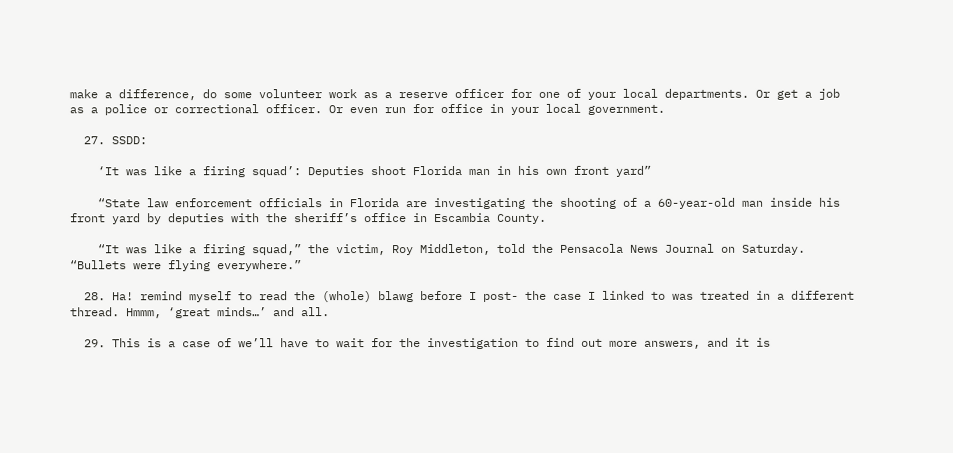make a difference, do some volunteer work as a reserve officer for one of your local departments. Or get a job as a police or correctional officer. Or even run for office in your local government.

  27. SSDD:

    ‘It was like a firing squad’: Deputies shoot Florida man in his own front yard”

    “State law enforcement officials in Florida are investigating the shooting of a 60-year-old man inside his front yard by deputies with the sheriff’s office in Escambia County.

    “It was like a firing squad,” the victim, Roy Middleton, told the Pensacola News Journal on Saturday. “Bullets were flying everywhere.”

  28. Ha! remind myself to read the (whole) blawg before I post- the case I linked to was treated in a different thread. Hmmm, ‘great minds…’ and all.

  29. This is a case of we’ll have to wait for the investigation to find out more answers, and it is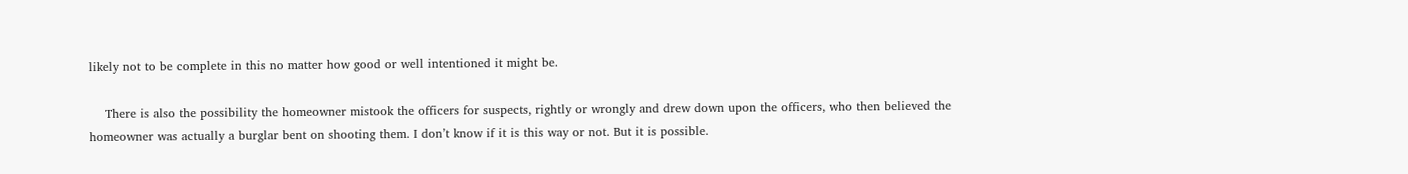likely not to be complete in this no matter how good or well intentioned it might be.

    There is also the possibility the homeowner mistook the officers for suspects, rightly or wrongly and drew down upon the officers, who then believed the homeowner was actually a burglar bent on shooting them. I don’t know if it is this way or not. But it is possible.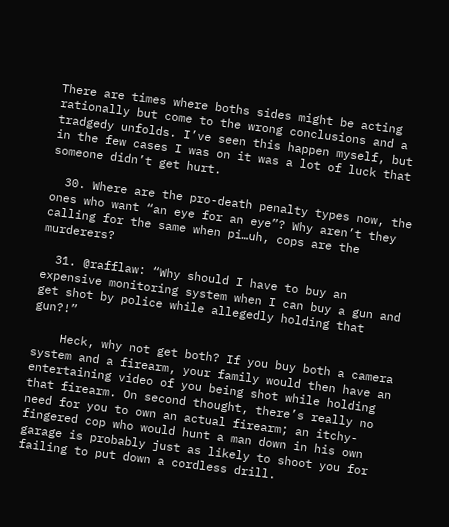There are times where boths sides might be acting rationally but come to the wrong conclusions and a tradgedy unfolds. I’ve seen this happen myself, but in the few cases I was on it was a lot of luck that someone didn’t get hurt.

  30. Where are the pro-death penalty types now, the ones who want “an eye for an eye”? Why aren’t they calling for the same when pi…uh, cops are the murderers?

  31. @rafflaw: “Why should I have to buy an expensive monitoring system when I can buy a gun and get shot by police while allegedly holding that gun?!”

    Heck, why not get both? If you buy both a camera system and a firearm, your family would then have an entertaining video of you being shot while holding that firearm. On second thought, there’s really no need for you to own an actual firearm; an itchy-fingered cop who would hunt a man down in his own garage is probably just as likely to shoot you for failing to put down a cordless drill.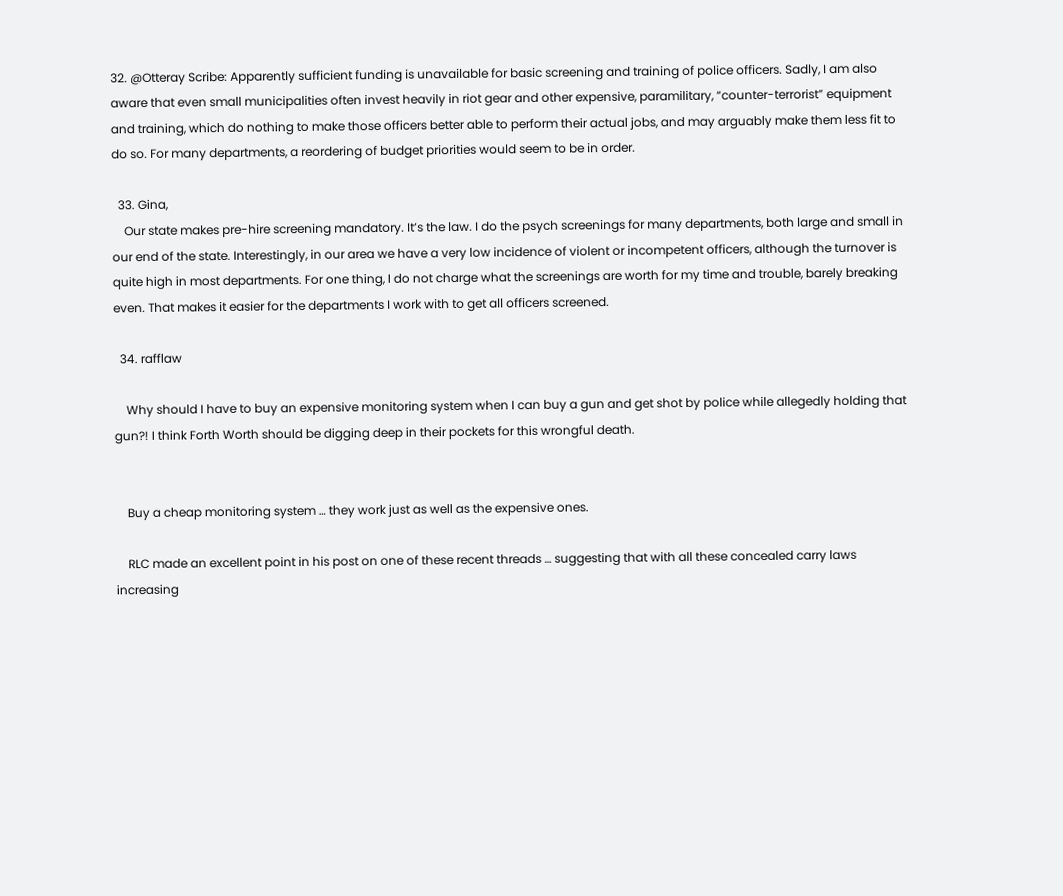32. @Otteray Scribe: Apparently sufficient funding is unavailable for basic screening and training of police officers. Sadly, I am also aware that even small municipalities often invest heavily in riot gear and other expensive, paramilitary, “counter-terrorist” equipment and training, which do nothing to make those officers better able to perform their actual jobs, and may arguably make them less fit to do so. For many departments, a reordering of budget priorities would seem to be in order.

  33. Gina,
    Our state makes pre-hire screening mandatory. It’s the law. I do the psych screenings for many departments, both large and small in our end of the state. Interestingly, in our area we have a very low incidence of violent or incompetent officers, although the turnover is quite high in most departments. For one thing, I do not charge what the screenings are worth for my time and trouble, barely breaking even. That makes it easier for the departments I work with to get all officers screened.

  34. rafflaw

    Why should I have to buy an expensive monitoring system when I can buy a gun and get shot by police while allegedly holding that gun?! I think Forth Worth should be digging deep in their pockets for this wrongful death.


    Buy a cheap monitoring system … they work just as well as the expensive ones.

    RLC made an excellent point in his post on one of these recent threads … suggesting that with all these concealed carry laws increasing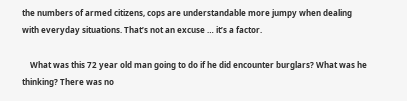the numbers of armed citizens, cops are understandable more jumpy when dealing with everyday situations. That’s not an excuse … it’s a factor.

    What was this 72 year old man going to do if he did encounter burglars? What was he thinking? There was no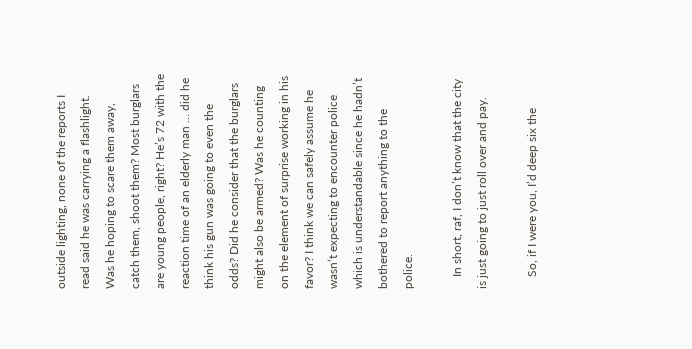outside lighting, none of the reports I read said he was carrying a flashlight. Was he hoping to scare them away, catch them, shoot them? Most burglars are young people, right? He’s 72 with the reaction time of an elderly man … did he think his gun was going to even the odds? Did he consider that the burglars might also be armed? Was he counting on the element of surprise working in his favor? I think we can safely assume he wasn’t expecting to encounter police which is understandable since he hadn’t bothered to report anything to the police.

    In short, raf, I don’t know that the city is just going to just roll over and pay.

    So, if I were you, I’d deep six the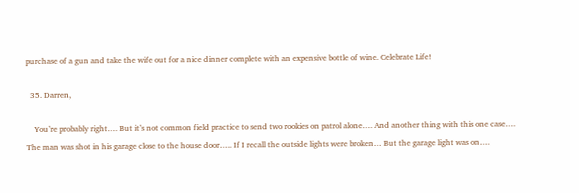purchase of a gun and take the wife out for a nice dinner complete with an expensive bottle of wine. Celebrate Life!

  35. Darren,

    You’re probably right…. But it’s not common field practice to send two rookies on patrol alone…. And another thing with this one case…. The man was shot in his garage close to the house door….. If I recall the outside lights were broken… But the garage light was on….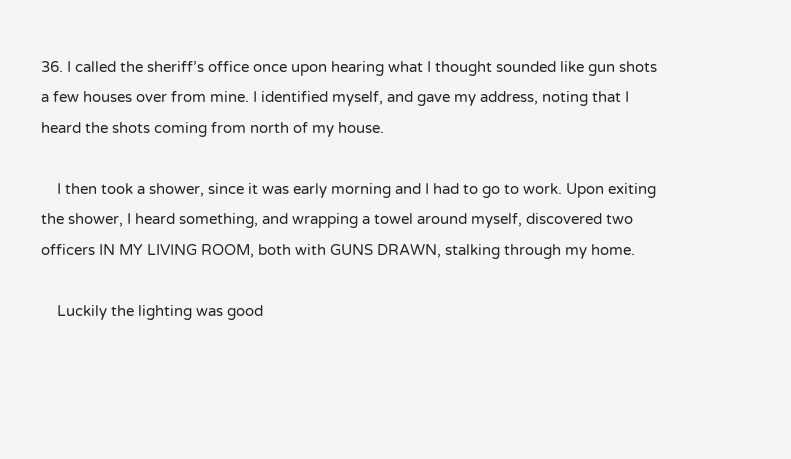36. I called the sheriff’s office once upon hearing what I thought sounded like gun shots a few houses over from mine. I identified myself, and gave my address, noting that I heard the shots coming from north of my house.

    I then took a shower, since it was early morning and I had to go to work. Upon exiting the shower, I heard something, and wrapping a towel around myself, discovered two officers IN MY LIVING ROOM, both with GUNS DRAWN, stalking through my home.

    Luckily the lighting was good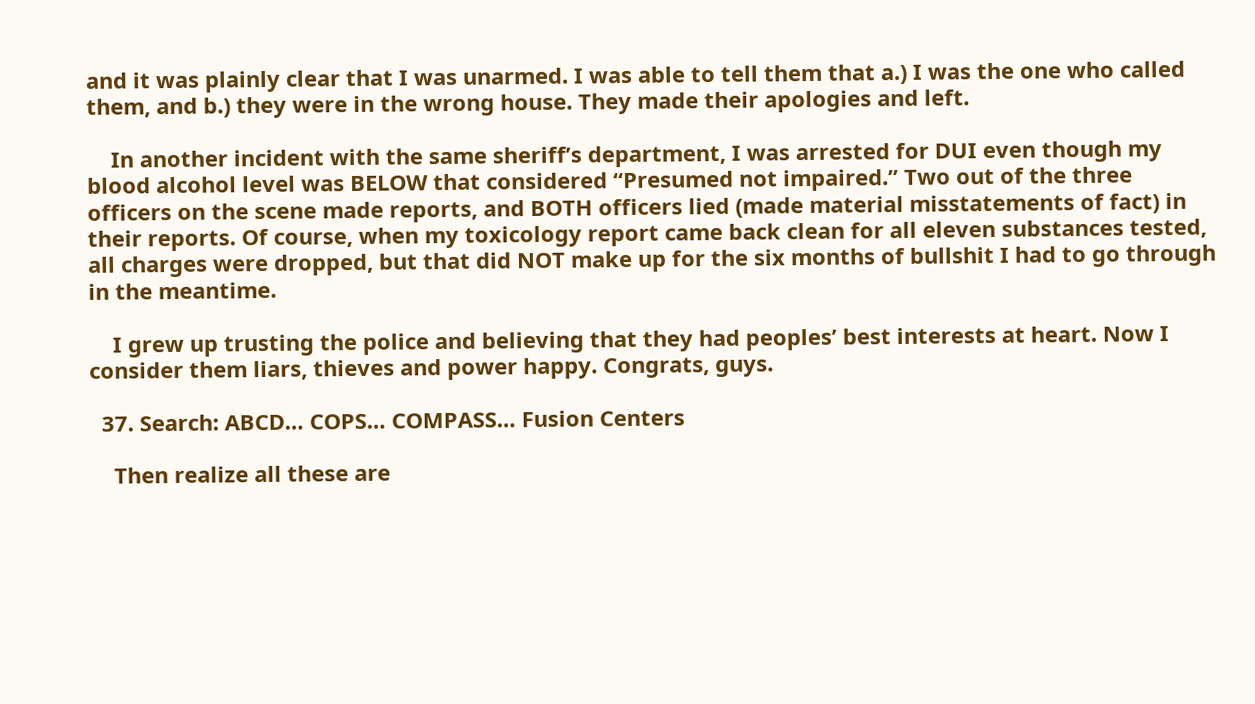and it was plainly clear that I was unarmed. I was able to tell them that a.) I was the one who called them, and b.) they were in the wrong house. They made their apologies and left.

    In another incident with the same sheriff’s department, I was arrested for DUI even though my blood alcohol level was BELOW that considered “Presumed not impaired.” Two out of the three officers on the scene made reports, and BOTH officers lied (made material misstatements of fact) in their reports. Of course, when my toxicology report came back clean for all eleven substances tested, all charges were dropped, but that did NOT make up for the six months of bullshit I had to go through in the meantime.

    I grew up trusting the police and believing that they had peoples’ best interests at heart. Now I consider them liars, thieves and power happy. Congrats, guys.

  37. Search: ABCD… COPS… COMPASS… Fusion Centers

    Then realize all these are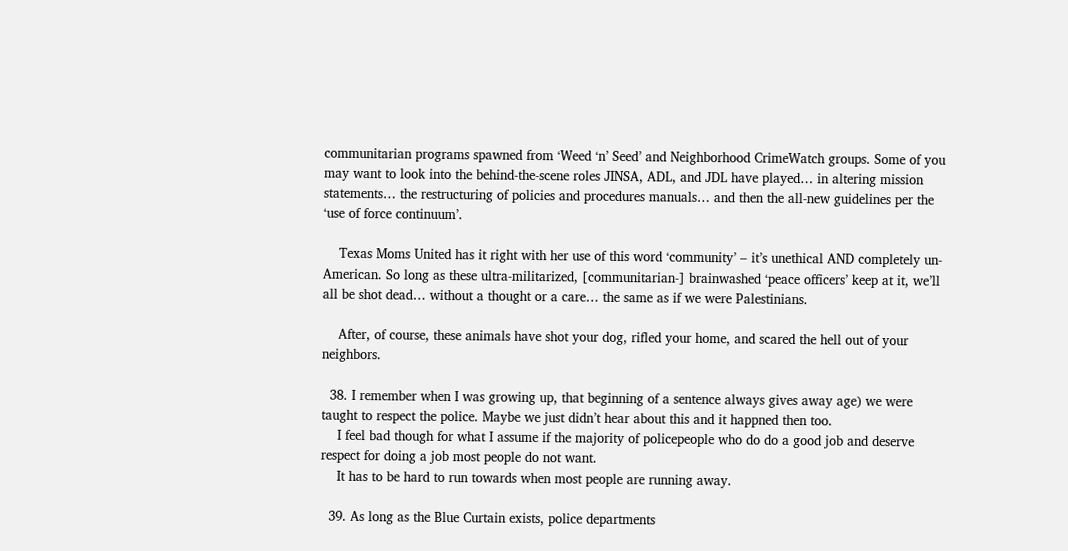communitarian programs spawned from ‘Weed ‘n’ Seed’ and Neighborhood CrimeWatch groups. Some of you may want to look into the behind-the-scene roles JINSA, ADL, and JDL have played… in altering mission statements… the restructuring of policies and procedures manuals… and then the all-new guidelines per the ‘use of force continuum’.

    Texas Moms United has it right with her use of this word ‘community’ – it’s unethical AND completely un-American. So long as these ultra-militarized, [communitarian-] brainwashed ‘peace officers’ keep at it, we’ll all be shot dead… without a thought or a care… the same as if we were Palestinians.

    After, of course, these animals have shot your dog, rifled your home, and scared the hell out of your neighbors.

  38. I remember when I was growing up, that beginning of a sentence always gives away age) we were taught to respect the police. Maybe we just didn’t hear about this and it happned then too.
    I feel bad though for what I assume if the majority of policepeople who do do a good job and deserve respect for doing a job most people do not want.
    It has to be hard to run towards when most people are running away.

  39. As long as the Blue Curtain exists, police departments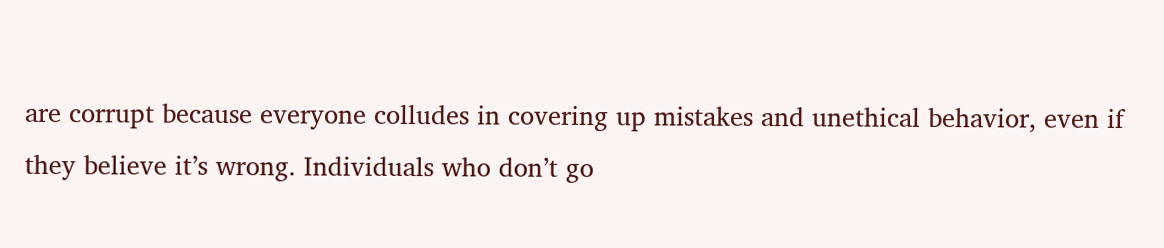are corrupt because everyone colludes in covering up mistakes and unethical behavior, even if they believe it’s wrong. Individuals who don’t go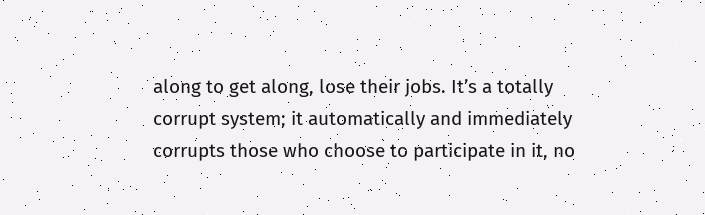along to get along, lose their jobs. It’s a totally corrupt system; it automatically and immediately corrupts those who choose to participate in it, no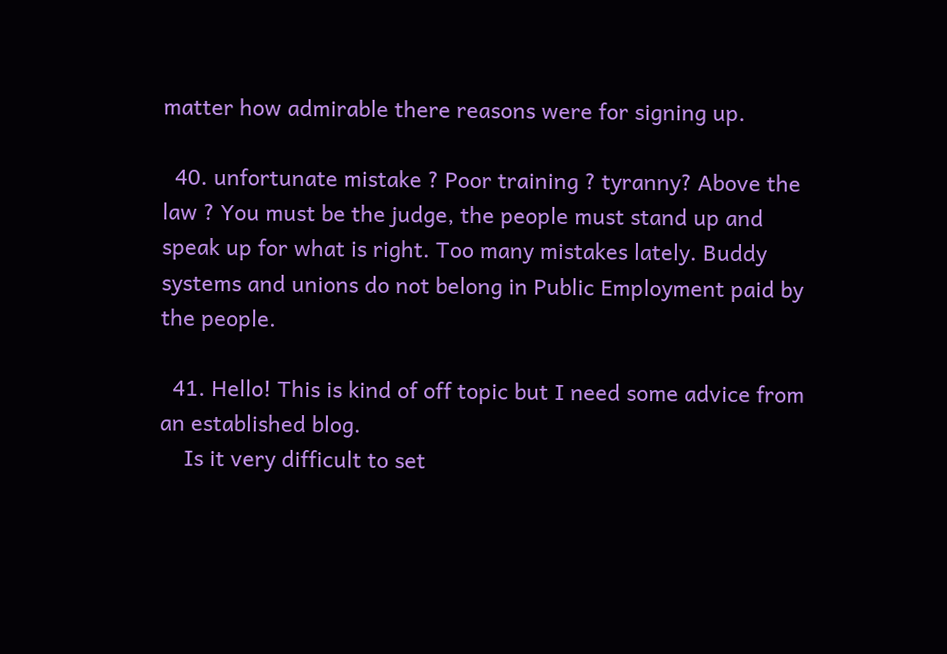matter how admirable there reasons were for signing up.

  40. unfortunate mistake ? Poor training ? tyranny? Above the law ? You must be the judge, the people must stand up and speak up for what is right. Too many mistakes lately. Buddy systems and unions do not belong in Public Employment paid by the people.

  41. Hello! This is kind of off topic but I need some advice from an established blog.
    Is it very difficult to set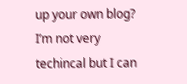up your own blog? I’m not very techincal but I can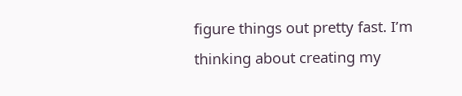figure things out pretty fast. I’m thinking about creating my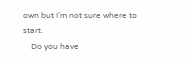own but I’m not sure where to start.
    Do you have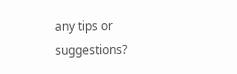any tips or suggestions?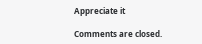Appreciate it

Comments are closed.